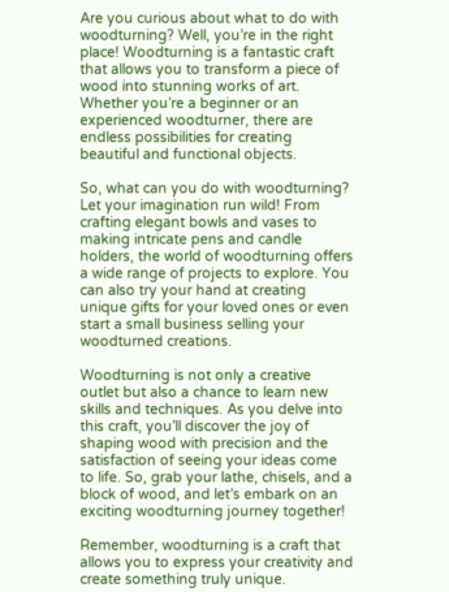Are you curious about what to do with woodturning? Well, you’re in the right place! Woodturning is a fantastic craft that allows you to transform a piece of wood into stunning works of art. Whether you’re a beginner or an experienced woodturner, there are endless possibilities for creating beautiful and functional objects.

So, what can you do with woodturning? Let your imagination run wild! From crafting elegant bowls and vases to making intricate pens and candle holders, the world of woodturning offers a wide range of projects to explore. You can also try your hand at creating unique gifts for your loved ones or even start a small business selling your woodturned creations.

Woodturning is not only a creative outlet but also a chance to learn new skills and techniques. As you delve into this craft, you’ll discover the joy of shaping wood with precision and the satisfaction of seeing your ideas come to life. So, grab your lathe, chisels, and a block of wood, and let’s embark on an exciting woodturning journey together!

Remember, woodturning is a craft that allows you to express your creativity and create something truly unique.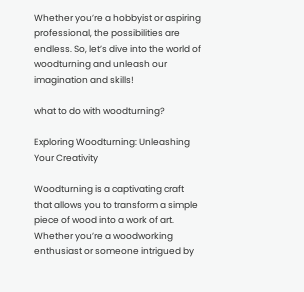Whether you’re a hobbyist or aspiring professional, the possibilities are endless. So, let’s dive into the world of woodturning and unleash our imagination and skills!

what to do with woodturning?

Exploring Woodturning: Unleashing Your Creativity

Woodturning is a captivating craft that allows you to transform a simple piece of wood into a work of art. Whether you’re a woodworking enthusiast or someone intrigued by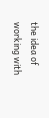the idea of working with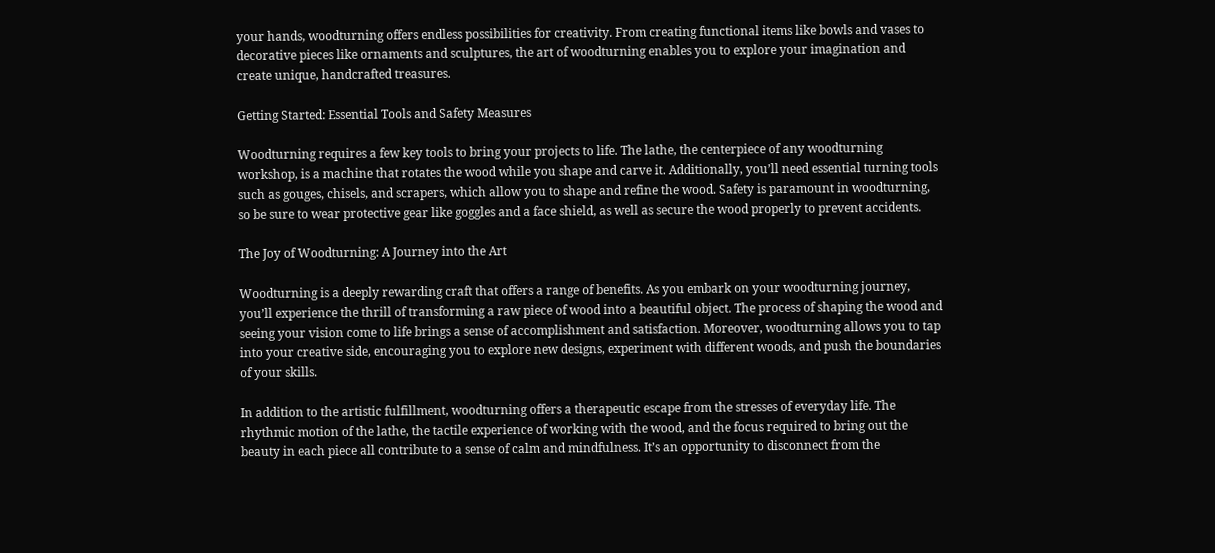your hands, woodturning offers endless possibilities for creativity. From creating functional items like bowls and vases to decorative pieces like ornaments and sculptures, the art of woodturning enables you to explore your imagination and create unique, handcrafted treasures.

Getting Started: Essential Tools and Safety Measures

Woodturning requires a few key tools to bring your projects to life. The lathe, the centerpiece of any woodturning workshop, is a machine that rotates the wood while you shape and carve it. Additionally, you’ll need essential turning tools such as gouges, chisels, and scrapers, which allow you to shape and refine the wood. Safety is paramount in woodturning, so be sure to wear protective gear like goggles and a face shield, as well as secure the wood properly to prevent accidents.

The Joy of Woodturning: A Journey into the Art

Woodturning is a deeply rewarding craft that offers a range of benefits. As you embark on your woodturning journey, you’ll experience the thrill of transforming a raw piece of wood into a beautiful object. The process of shaping the wood and seeing your vision come to life brings a sense of accomplishment and satisfaction. Moreover, woodturning allows you to tap into your creative side, encouraging you to explore new designs, experiment with different woods, and push the boundaries of your skills.

In addition to the artistic fulfillment, woodturning offers a therapeutic escape from the stresses of everyday life. The rhythmic motion of the lathe, the tactile experience of working with the wood, and the focus required to bring out the beauty in each piece all contribute to a sense of calm and mindfulness. It’s an opportunity to disconnect from the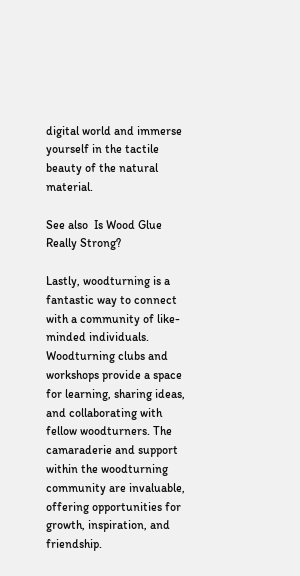digital world and immerse yourself in the tactile beauty of the natural material.

See also  Is Wood Glue Really Strong?

Lastly, woodturning is a fantastic way to connect with a community of like-minded individuals. Woodturning clubs and workshops provide a space for learning, sharing ideas, and collaborating with fellow woodturners. The camaraderie and support within the woodturning community are invaluable, offering opportunities for growth, inspiration, and friendship.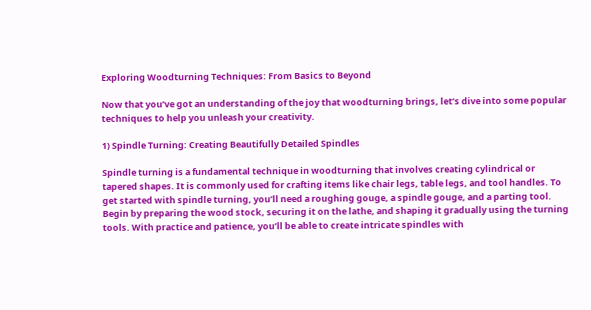Exploring Woodturning Techniques: From Basics to Beyond

Now that you’ve got an understanding of the joy that woodturning brings, let’s dive into some popular techniques to help you unleash your creativity.

1) Spindle Turning: Creating Beautifully Detailed Spindles

Spindle turning is a fundamental technique in woodturning that involves creating cylindrical or tapered shapes. It is commonly used for crafting items like chair legs, table legs, and tool handles. To get started with spindle turning, you’ll need a roughing gouge, a spindle gouge, and a parting tool. Begin by preparing the wood stock, securing it on the lathe, and shaping it gradually using the turning tools. With practice and patience, you’ll be able to create intricate spindles with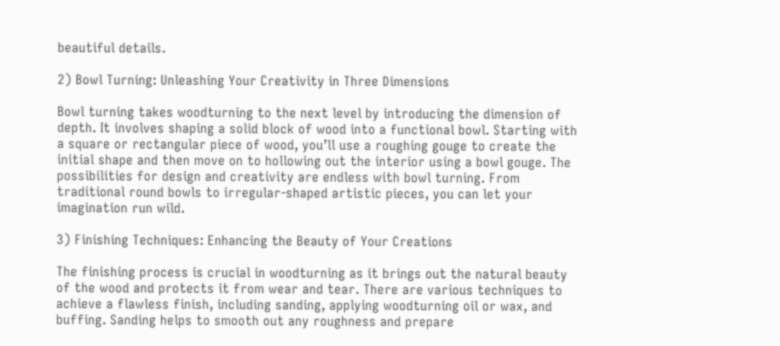beautiful details.

2) Bowl Turning: Unleashing Your Creativity in Three Dimensions

Bowl turning takes woodturning to the next level by introducing the dimension of depth. It involves shaping a solid block of wood into a functional bowl. Starting with a square or rectangular piece of wood, you’ll use a roughing gouge to create the initial shape and then move on to hollowing out the interior using a bowl gouge. The possibilities for design and creativity are endless with bowl turning. From traditional round bowls to irregular-shaped artistic pieces, you can let your imagination run wild.

3) Finishing Techniques: Enhancing the Beauty of Your Creations

The finishing process is crucial in woodturning as it brings out the natural beauty of the wood and protects it from wear and tear. There are various techniques to achieve a flawless finish, including sanding, applying woodturning oil or wax, and buffing. Sanding helps to smooth out any roughness and prepare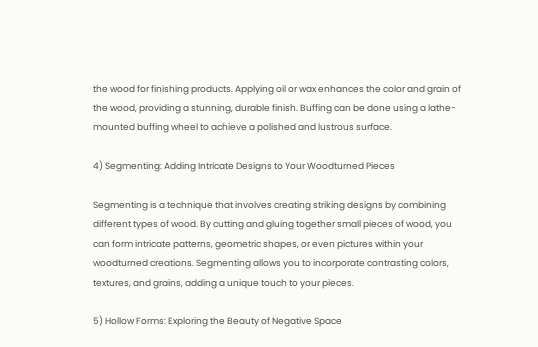the wood for finishing products. Applying oil or wax enhances the color and grain of the wood, providing a stunning, durable finish. Buffing can be done using a lathe-mounted buffing wheel to achieve a polished and lustrous surface.

4) Segmenting: Adding Intricate Designs to Your Woodturned Pieces

Segmenting is a technique that involves creating striking designs by combining different types of wood. By cutting and gluing together small pieces of wood, you can form intricate patterns, geometric shapes, or even pictures within your woodturned creations. Segmenting allows you to incorporate contrasting colors, textures, and grains, adding a unique touch to your pieces.

5) Hollow Forms: Exploring the Beauty of Negative Space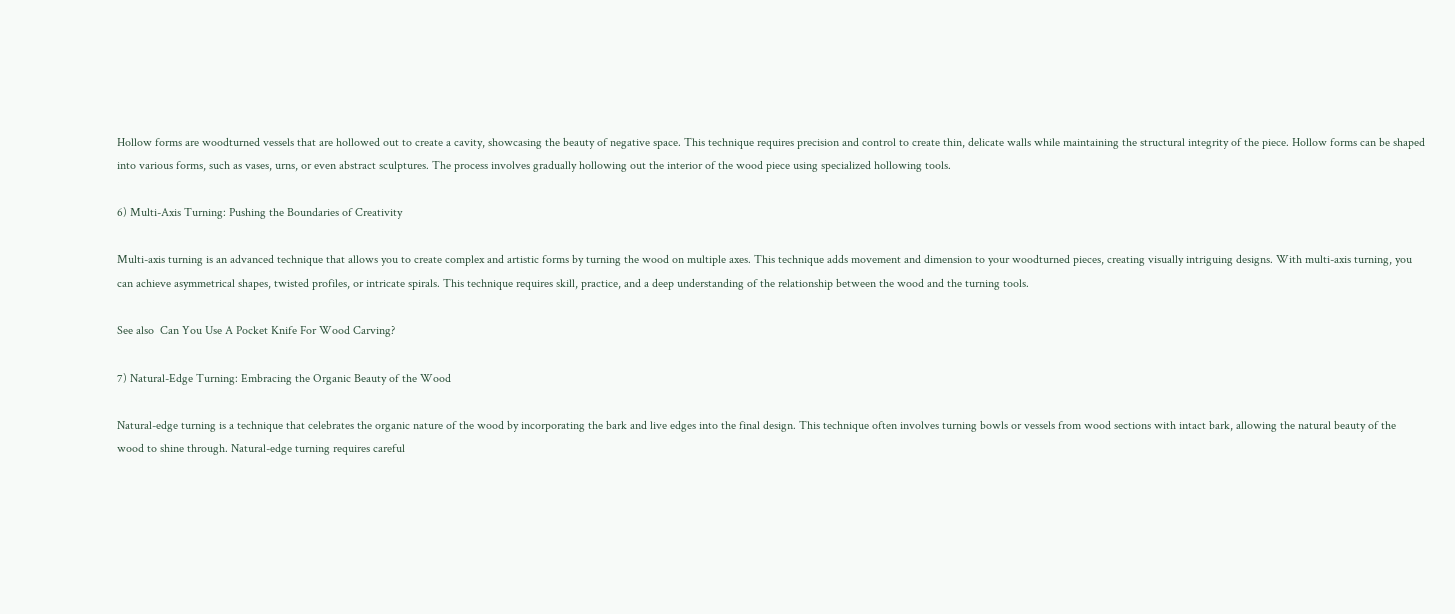Hollow forms are woodturned vessels that are hollowed out to create a cavity, showcasing the beauty of negative space. This technique requires precision and control to create thin, delicate walls while maintaining the structural integrity of the piece. Hollow forms can be shaped into various forms, such as vases, urns, or even abstract sculptures. The process involves gradually hollowing out the interior of the wood piece using specialized hollowing tools.

6) Multi-Axis Turning: Pushing the Boundaries of Creativity

Multi-axis turning is an advanced technique that allows you to create complex and artistic forms by turning the wood on multiple axes. This technique adds movement and dimension to your woodturned pieces, creating visually intriguing designs. With multi-axis turning, you can achieve asymmetrical shapes, twisted profiles, or intricate spirals. This technique requires skill, practice, and a deep understanding of the relationship between the wood and the turning tools.

See also  Can You Use A Pocket Knife For Wood Carving?

7) Natural-Edge Turning: Embracing the Organic Beauty of the Wood

Natural-edge turning is a technique that celebrates the organic nature of the wood by incorporating the bark and live edges into the final design. This technique often involves turning bowls or vessels from wood sections with intact bark, allowing the natural beauty of the wood to shine through. Natural-edge turning requires careful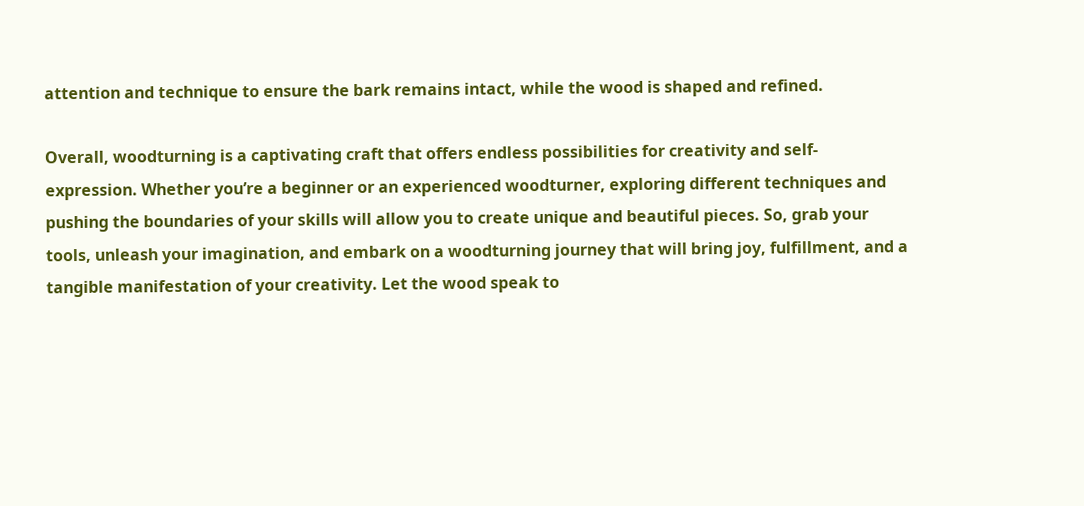attention and technique to ensure the bark remains intact, while the wood is shaped and refined.

Overall, woodturning is a captivating craft that offers endless possibilities for creativity and self-expression. Whether you’re a beginner or an experienced woodturner, exploring different techniques and pushing the boundaries of your skills will allow you to create unique and beautiful pieces. So, grab your tools, unleash your imagination, and embark on a woodturning journey that will bring joy, fulfillment, and a tangible manifestation of your creativity. Let the wood speak to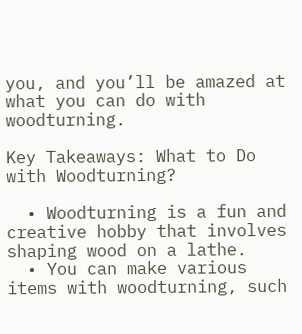you, and you’ll be amazed at what you can do with woodturning.

Key Takeaways: What to Do with Woodturning?

  • Woodturning is a fun and creative hobby that involves shaping wood on a lathe.
  • You can make various items with woodturning, such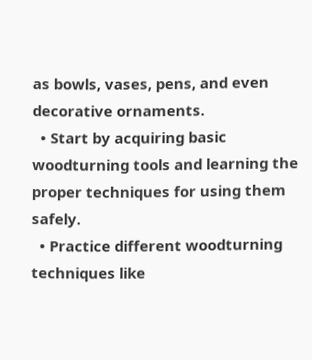as bowls, vases, pens, and even decorative ornaments.
  • Start by acquiring basic woodturning tools and learning the proper techniques for using them safely.
  • Practice different woodturning techniques like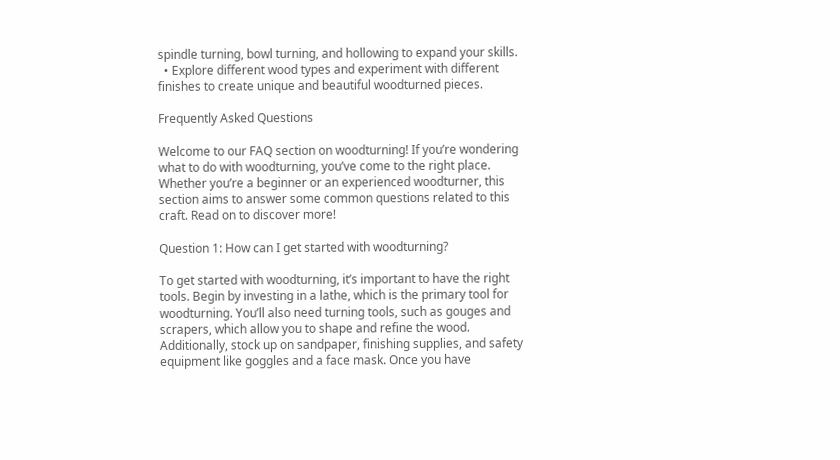spindle turning, bowl turning, and hollowing to expand your skills.
  • Explore different wood types and experiment with different finishes to create unique and beautiful woodturned pieces.

Frequently Asked Questions

Welcome to our FAQ section on woodturning! If you’re wondering what to do with woodturning, you’ve come to the right place. Whether you’re a beginner or an experienced woodturner, this section aims to answer some common questions related to this craft. Read on to discover more!

Question 1: How can I get started with woodturning?

To get started with woodturning, it’s important to have the right tools. Begin by investing in a lathe, which is the primary tool for woodturning. You’ll also need turning tools, such as gouges and scrapers, which allow you to shape and refine the wood. Additionally, stock up on sandpaper, finishing supplies, and safety equipment like goggles and a face mask. Once you have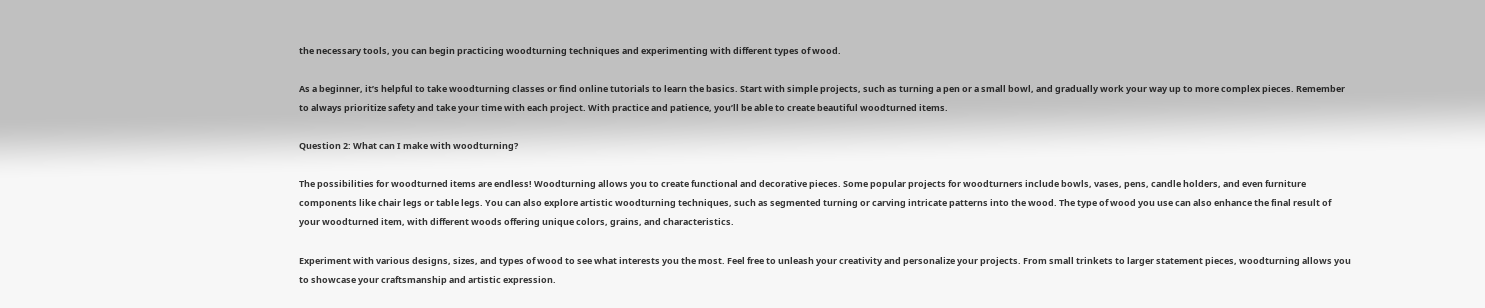the necessary tools, you can begin practicing woodturning techniques and experimenting with different types of wood.

As a beginner, it’s helpful to take woodturning classes or find online tutorials to learn the basics. Start with simple projects, such as turning a pen or a small bowl, and gradually work your way up to more complex pieces. Remember to always prioritize safety and take your time with each project. With practice and patience, you’ll be able to create beautiful woodturned items.

Question 2: What can I make with woodturning?

The possibilities for woodturned items are endless! Woodturning allows you to create functional and decorative pieces. Some popular projects for woodturners include bowls, vases, pens, candle holders, and even furniture components like chair legs or table legs. You can also explore artistic woodturning techniques, such as segmented turning or carving intricate patterns into the wood. The type of wood you use can also enhance the final result of your woodturned item, with different woods offering unique colors, grains, and characteristics.

Experiment with various designs, sizes, and types of wood to see what interests you the most. Feel free to unleash your creativity and personalize your projects. From small trinkets to larger statement pieces, woodturning allows you to showcase your craftsmanship and artistic expression.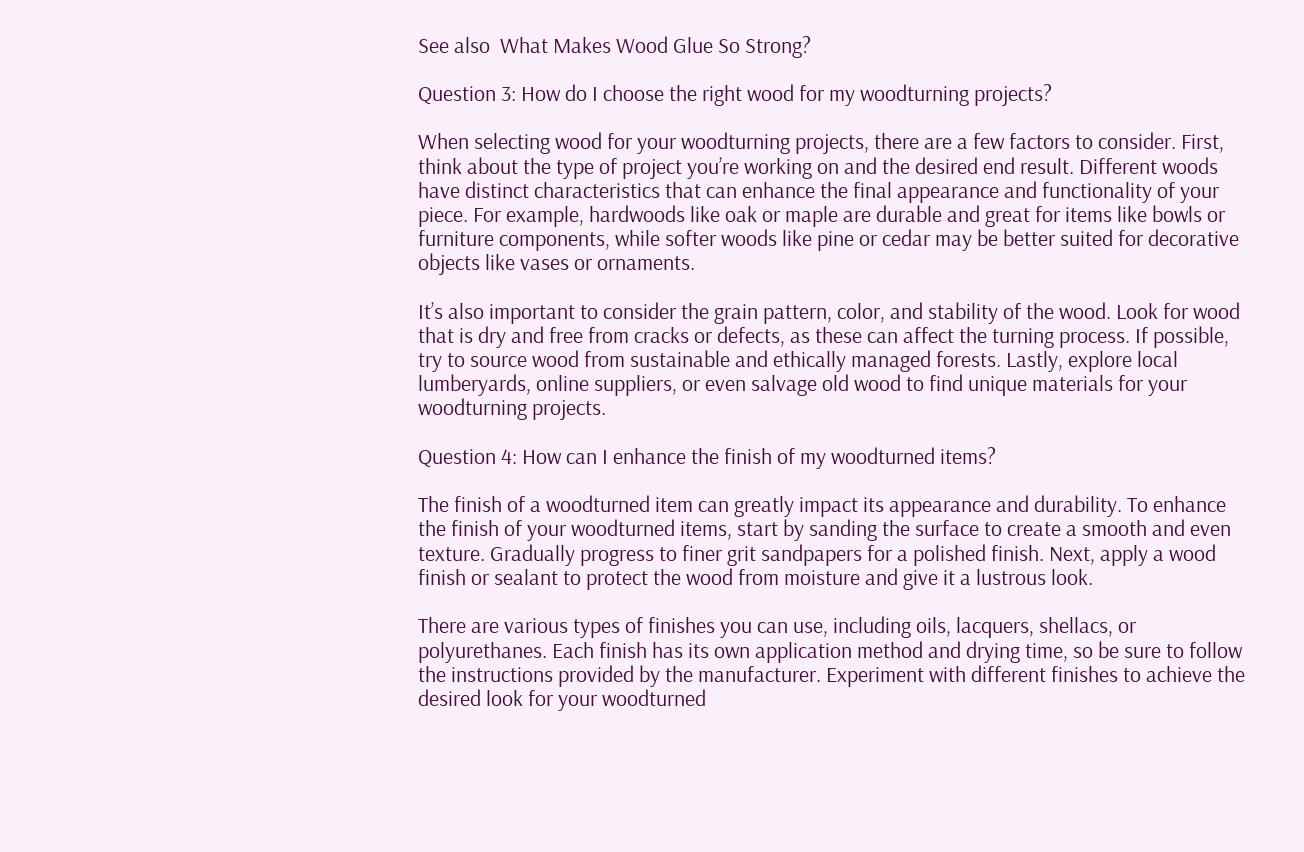See also  What Makes Wood Glue So Strong?

Question 3: How do I choose the right wood for my woodturning projects?

When selecting wood for your woodturning projects, there are a few factors to consider. First, think about the type of project you’re working on and the desired end result. Different woods have distinct characteristics that can enhance the final appearance and functionality of your piece. For example, hardwoods like oak or maple are durable and great for items like bowls or furniture components, while softer woods like pine or cedar may be better suited for decorative objects like vases or ornaments.

It’s also important to consider the grain pattern, color, and stability of the wood. Look for wood that is dry and free from cracks or defects, as these can affect the turning process. If possible, try to source wood from sustainable and ethically managed forests. Lastly, explore local lumberyards, online suppliers, or even salvage old wood to find unique materials for your woodturning projects.

Question 4: How can I enhance the finish of my woodturned items?

The finish of a woodturned item can greatly impact its appearance and durability. To enhance the finish of your woodturned items, start by sanding the surface to create a smooth and even texture. Gradually progress to finer grit sandpapers for a polished finish. Next, apply a wood finish or sealant to protect the wood from moisture and give it a lustrous look.

There are various types of finishes you can use, including oils, lacquers, shellacs, or polyurethanes. Each finish has its own application method and drying time, so be sure to follow the instructions provided by the manufacturer. Experiment with different finishes to achieve the desired look for your woodturned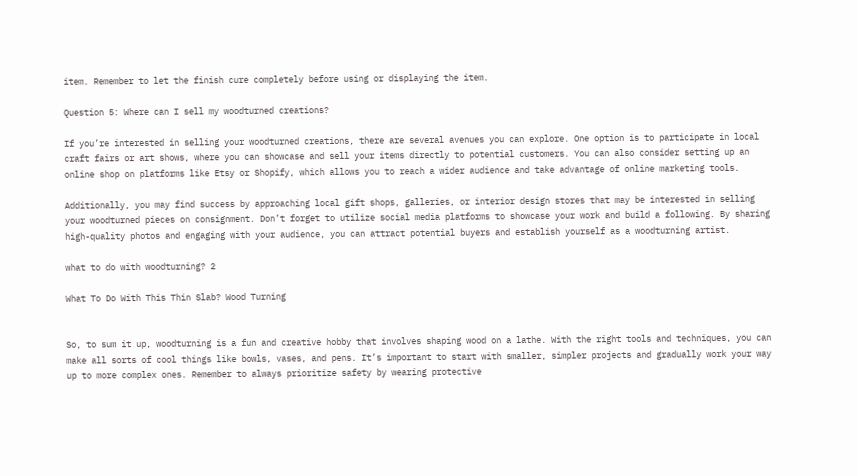item. Remember to let the finish cure completely before using or displaying the item.

Question 5: Where can I sell my woodturned creations?

If you’re interested in selling your woodturned creations, there are several avenues you can explore. One option is to participate in local craft fairs or art shows, where you can showcase and sell your items directly to potential customers. You can also consider setting up an online shop on platforms like Etsy or Shopify, which allows you to reach a wider audience and take advantage of online marketing tools.

Additionally, you may find success by approaching local gift shops, galleries, or interior design stores that may be interested in selling your woodturned pieces on consignment. Don’t forget to utilize social media platforms to showcase your work and build a following. By sharing high-quality photos and engaging with your audience, you can attract potential buyers and establish yourself as a woodturning artist.

what to do with woodturning? 2

What To Do With This Thin Slab? Wood Turning


So, to sum it up, woodturning is a fun and creative hobby that involves shaping wood on a lathe. With the right tools and techniques, you can make all sorts of cool things like bowls, vases, and pens. It’s important to start with smaller, simpler projects and gradually work your way up to more complex ones. Remember to always prioritize safety by wearing protective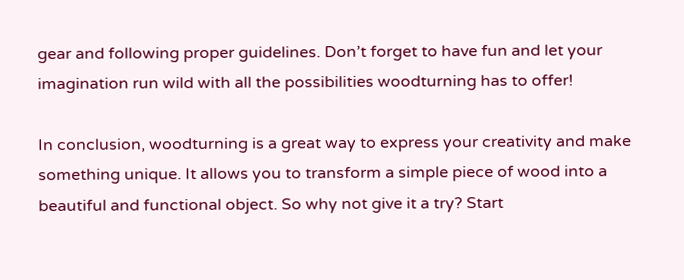gear and following proper guidelines. Don’t forget to have fun and let your imagination run wild with all the possibilities woodturning has to offer!

In conclusion, woodturning is a great way to express your creativity and make something unique. It allows you to transform a simple piece of wood into a beautiful and functional object. So why not give it a try? Start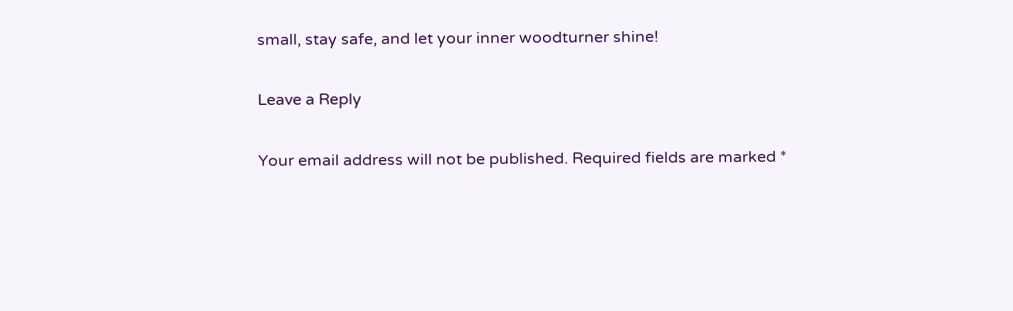small, stay safe, and let your inner woodturner shine!

Leave a Reply

Your email address will not be published. Required fields are marked *